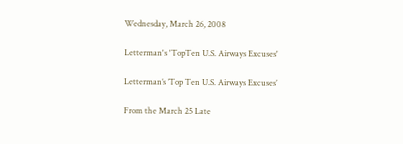Wednesday, March 26, 2008

Letterman's 'TopTen U.S. Airways Excuses'

Letterman’s ’Top Ten U.S. Airways Excuses’

From the March 25 Late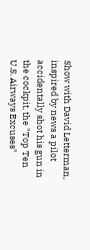Show with David Letterman, inspired by news a pilot accidentally shot his gun in the cockpit, the "Top Ten U.S. Airways Excuses"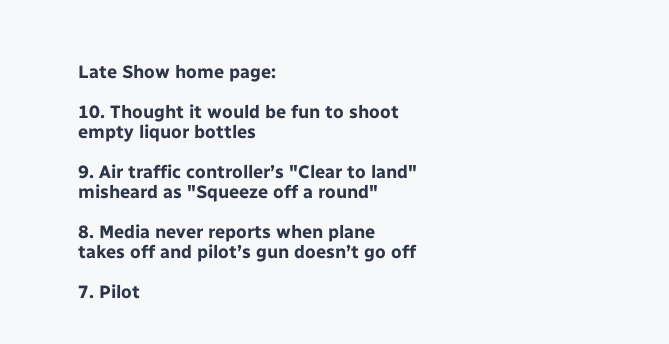Late Show home page:

10. Thought it would be fun to shoot empty liquor bottles

9. Air traffic controller’s "Clear to land" misheard as "Squeeze off a round"

8. Media never reports when plane takes off and pilot’s gun doesn’t go off

7. Pilot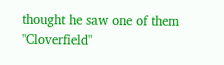thought he saw one of them "Cloverfield"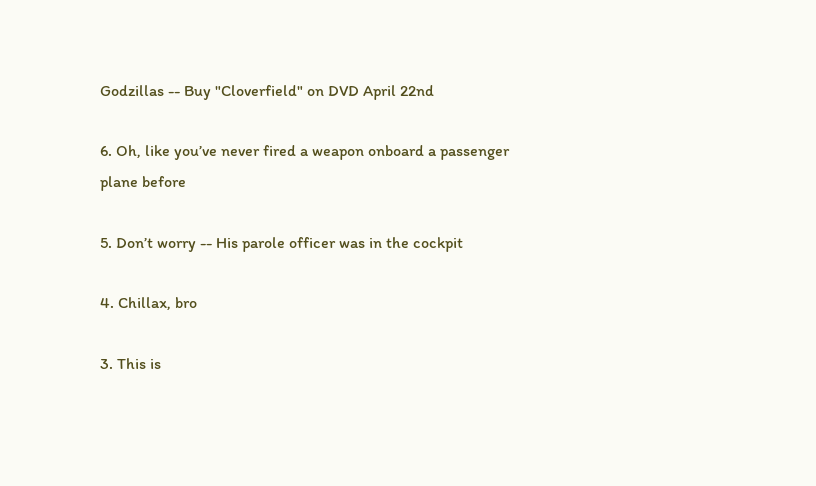Godzillas -- Buy "Cloverfield" on DVD April 22nd

6. Oh, like you’ve never fired a weapon onboard a passenger plane before

5. Don’t worry -- His parole officer was in the cockpit

4. Chillax, bro

3. This is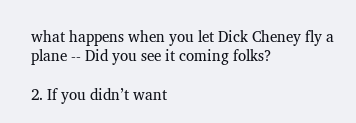what happens when you let Dick Cheney fly a plane -- Did you see it coming folks?

2. If you didn’t want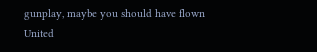gunplay, maybe you should have flown United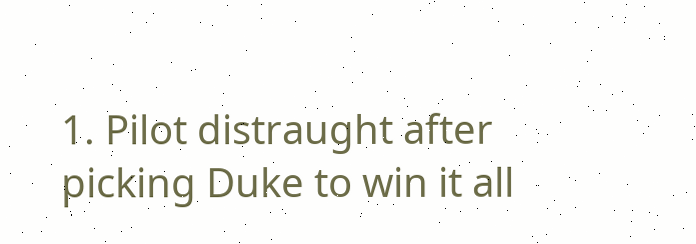1. Pilot distraught after picking Duke to win it all